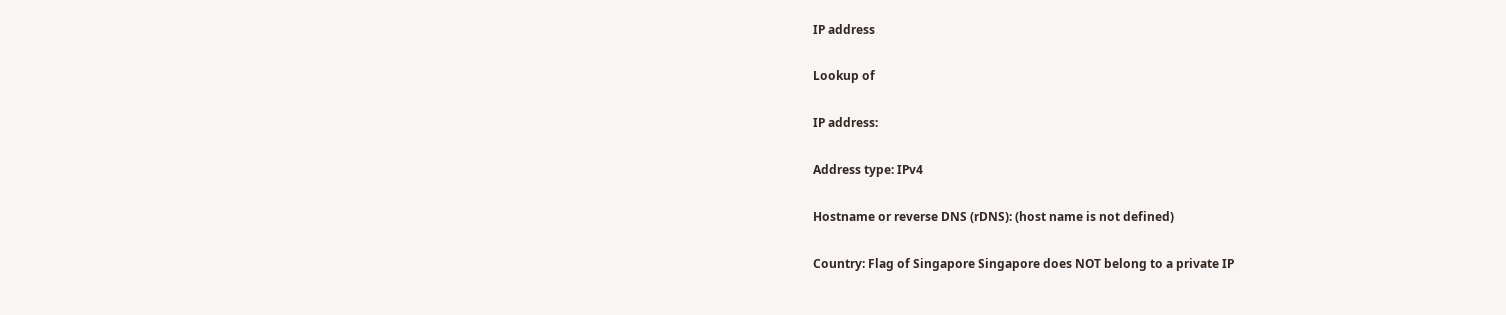IP address

Lookup of

IP address:

Address type: IPv4

Hostname or reverse DNS (rDNS): (host name is not defined)

Country: Flag of Singapore Singapore does NOT belong to a private IP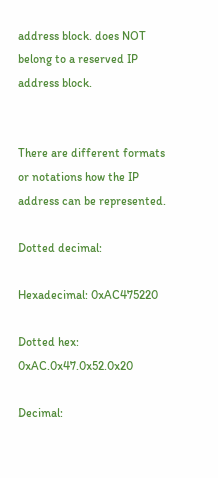address block. does NOT belong to a reserved IP address block.


There are different formats or notations how the IP address can be represented.

Dotted decimal:

Hexadecimal: 0xAC475220

Dotted hex: 0xAC.0x47.0x52.0x20

Decimal: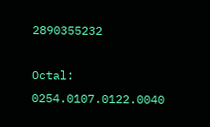2890355232

Octal: 0254.0107.0122.0040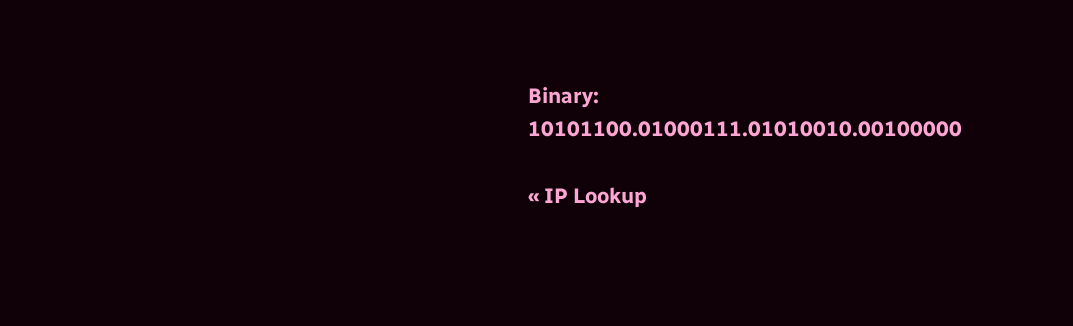Binary: 10101100.01000111.01010010.00100000

« IP Lookup